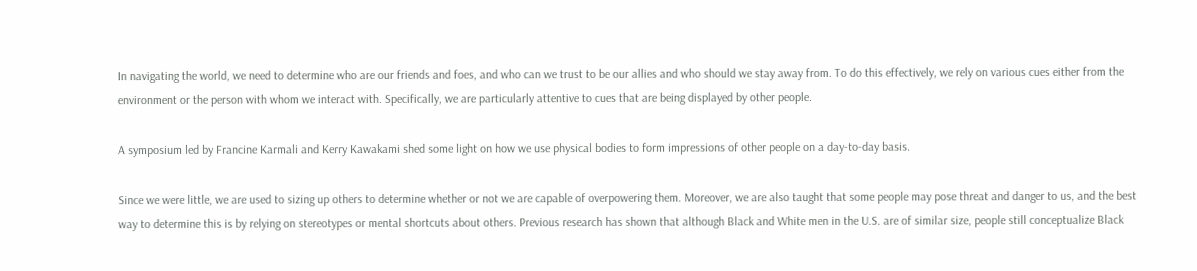In navigating the world, we need to determine who are our friends and foes, and who can we trust to be our allies and who should we stay away from. To do this effectively, we rely on various cues either from the environment or the person with whom we interact with. Specifically, we are particularly attentive to cues that are being displayed by other people.

A symposium led by Francine Karmali and Kerry Kawakami shed some light on how we use physical bodies to form impressions of other people on a day-to-day basis.

Since we were little, we are used to sizing up others to determine whether or not we are capable of overpowering them. Moreover, we are also taught that some people may pose threat and danger to us, and the best way to determine this is by relying on stereotypes or mental shortcuts about others. Previous research has shown that although Black and White men in the U.S. are of similar size, people still conceptualize Black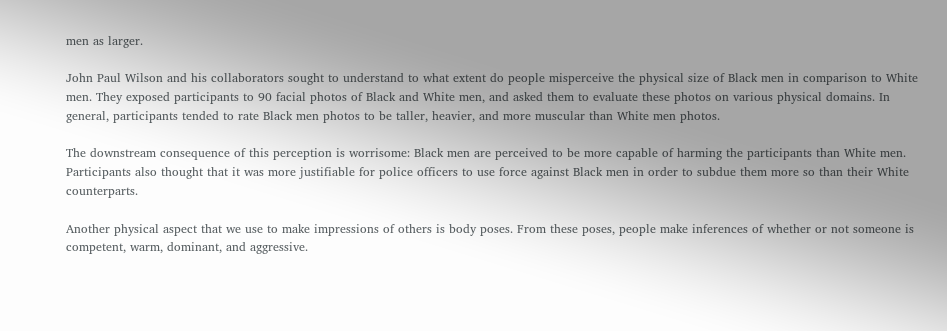men as larger.

John Paul Wilson and his collaborators sought to understand to what extent do people misperceive the physical size of Black men in comparison to White men. They exposed participants to 90 facial photos of Black and White men, and asked them to evaluate these photos on various physical domains. In general, participants tended to rate Black men photos to be taller, heavier, and more muscular than White men photos.

The downstream consequence of this perception is worrisome: Black men are perceived to be more capable of harming the participants than White men. Participants also thought that it was more justifiable for police officers to use force against Black men in order to subdue them more so than their White counterparts.

Another physical aspect that we use to make impressions of others is body poses. From these poses, people make inferences of whether or not someone is competent, warm, dominant, and aggressive.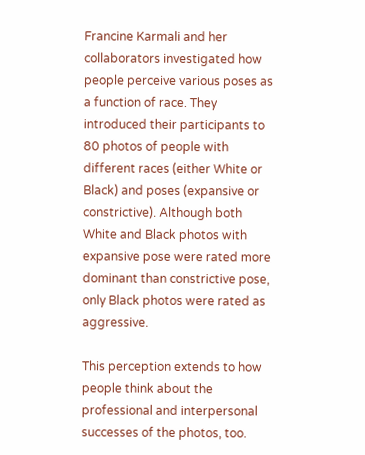Francine Karmali and her collaborators investigated how people perceive various poses as a function of race. They introduced their participants to 80 photos of people with different races (either White or Black) and poses (expansive or constrictive). Although both White and Black photos with expansive pose were rated more dominant than constrictive pose, only Black photos were rated as aggressive.

This perception extends to how people think about the professional and interpersonal successes of the photos, too.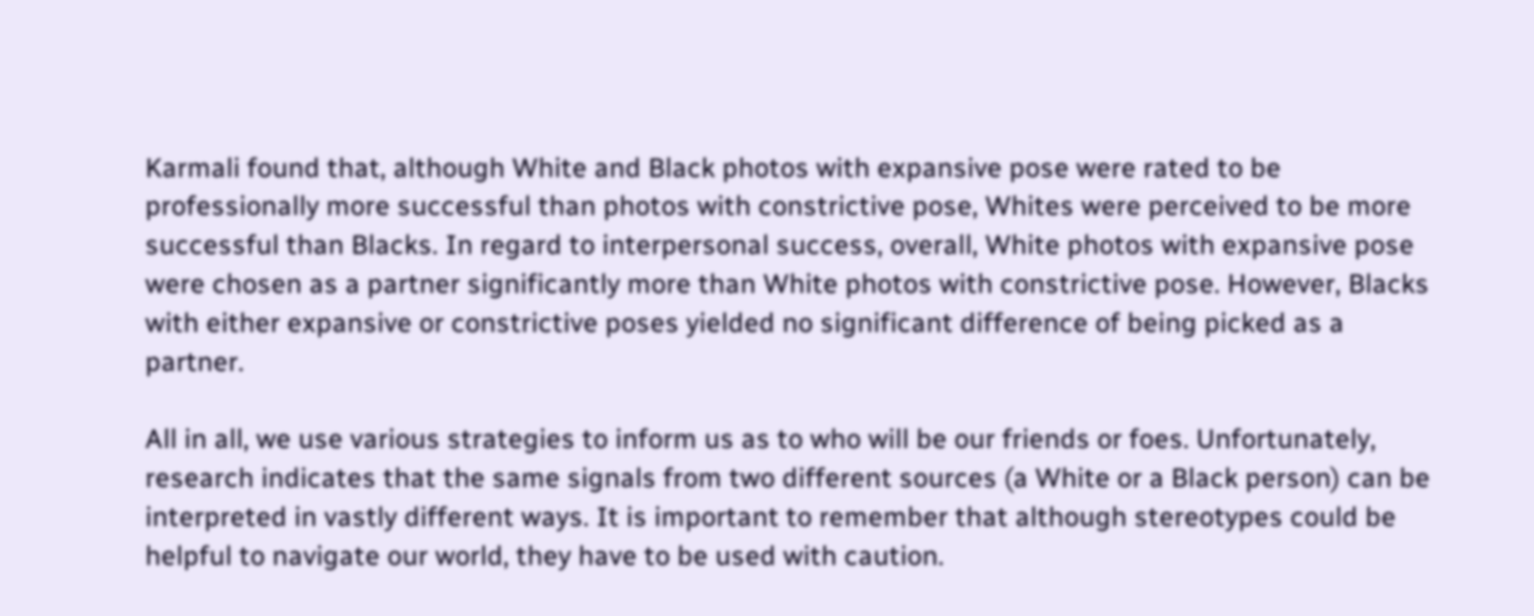Karmali found that, although White and Black photos with expansive pose were rated to be professionally more successful than photos with constrictive pose, Whites were perceived to be more successful than Blacks. In regard to interpersonal success, overall, White photos with expansive pose were chosen as a partner significantly more than White photos with constrictive pose. However, Blacks with either expansive or constrictive poses yielded no significant difference of being picked as a partner.

All in all, we use various strategies to inform us as to who will be our friends or foes. Unfortunately, research indicates that the same signals from two different sources (a White or a Black person) can be interpreted in vastly different ways. It is important to remember that although stereotypes could be helpful to navigate our world, they have to be used with caution.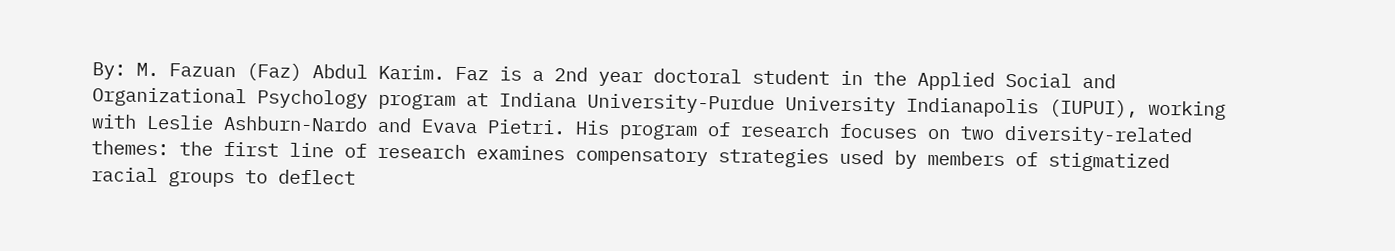By: M. Fazuan (Faz) Abdul Karim. Faz is a 2nd year doctoral student in the Applied Social and Organizational Psychology program at Indiana University-Purdue University Indianapolis (IUPUI), working with Leslie Ashburn-Nardo and Evava Pietri. His program of research focuses on two diversity-related themes: the first line of research examines compensatory strategies used by members of stigmatized racial groups to deflect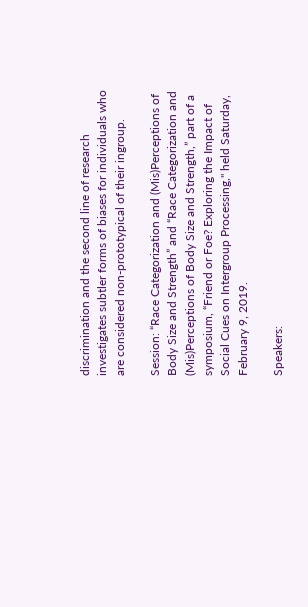discrimination and the second line of research investigates subtler forms of biases for individuals who are considered non-prototypical of their ingroup.

Session: “Race Categorization and (Mis)Perceptions of Body Size and Strength” and “Race Categorization and (Mis)Perceptions of Body Size and Strength,” part of a symposium, “Friend or Foe? Exploring the Impact of Social Cues on Intergroup Processing," held Saturday, February 9, 2019.

Speakers: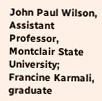John Paul Wilson, Assistant Professor, Montclair State University; Francine Karmali, graduate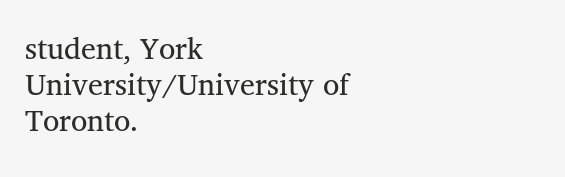student, York University/University of Toronto.